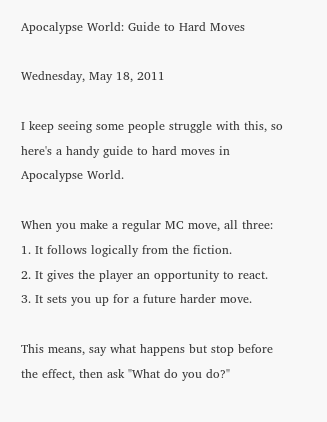Apocalypse World: Guide to Hard Moves

Wednesday, May 18, 2011

I keep seeing some people struggle with this, so here's a handy guide to hard moves in Apocalypse World.

When you make a regular MC move, all three:
1. It follows logically from the fiction.
2. It gives the player an opportunity to react.
3. It sets you up for a future harder move.

This means, say what happens but stop before the effect, then ask "What do you do?"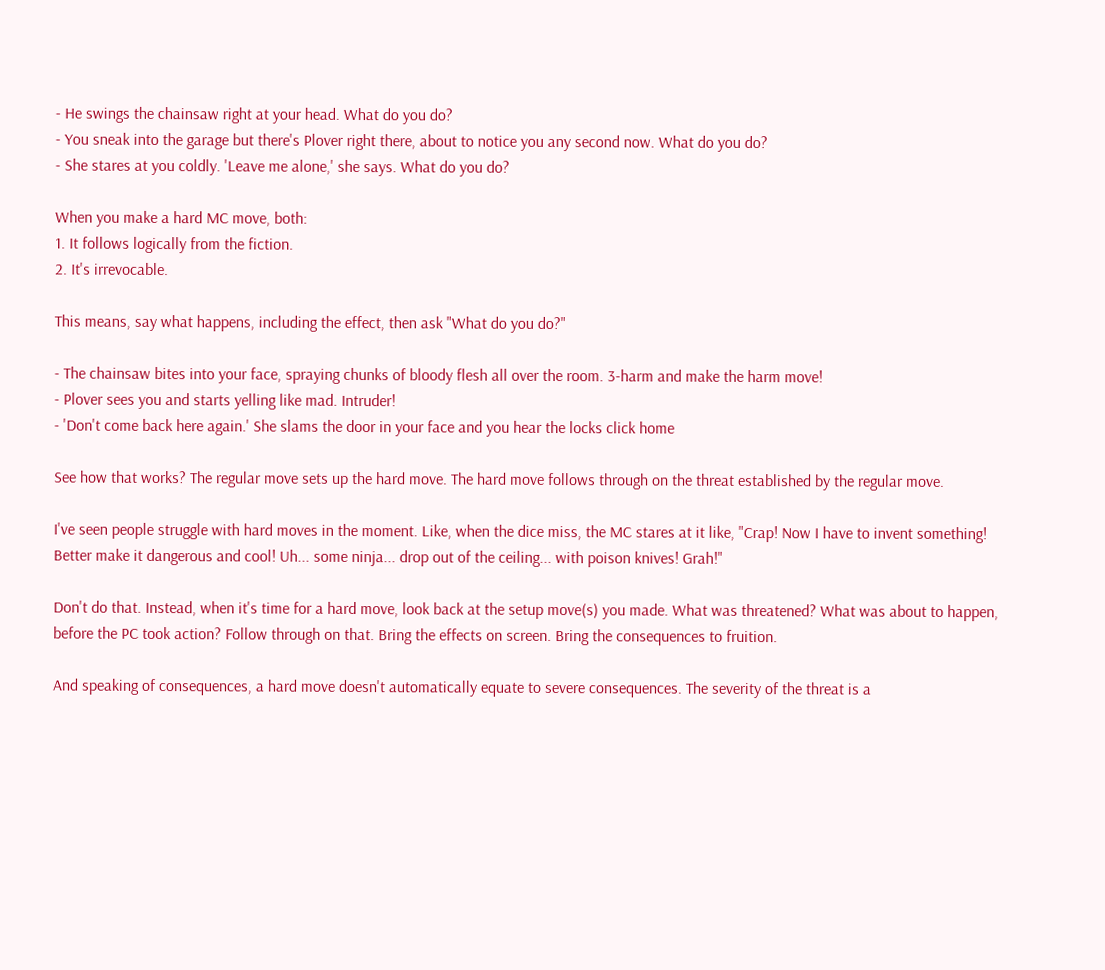- He swings the chainsaw right at your head. What do you do?
- You sneak into the garage but there's Plover right there, about to notice you any second now. What do you do?
- She stares at you coldly. 'Leave me alone,' she says. What do you do?

When you make a hard MC move, both:
1. It follows logically from the fiction.
2. It's irrevocable.

This means, say what happens, including the effect, then ask "What do you do?"

- The chainsaw bites into your face, spraying chunks of bloody flesh all over the room. 3-harm and make the harm move!
- Plover sees you and starts yelling like mad. Intruder!
- 'Don't come back here again.' She slams the door in your face and you hear the locks click home

See how that works? The regular move sets up the hard move. The hard move follows through on the threat established by the regular move.

I've seen people struggle with hard moves in the moment. Like, when the dice miss, the MC stares at it like, "Crap! Now I have to invent something! Better make it dangerous and cool! Uh... some ninja... drop out of the ceiling... with poison knives! Grah!"

Don't do that. Instead, when it's time for a hard move, look back at the setup move(s) you made. What was threatened? What was about to happen, before the PC took action? Follow through on that. Bring the effects on screen. Bring the consequences to fruition.

And speaking of consequences, a hard move doesn't automatically equate to severe consequences. The severity of the threat is a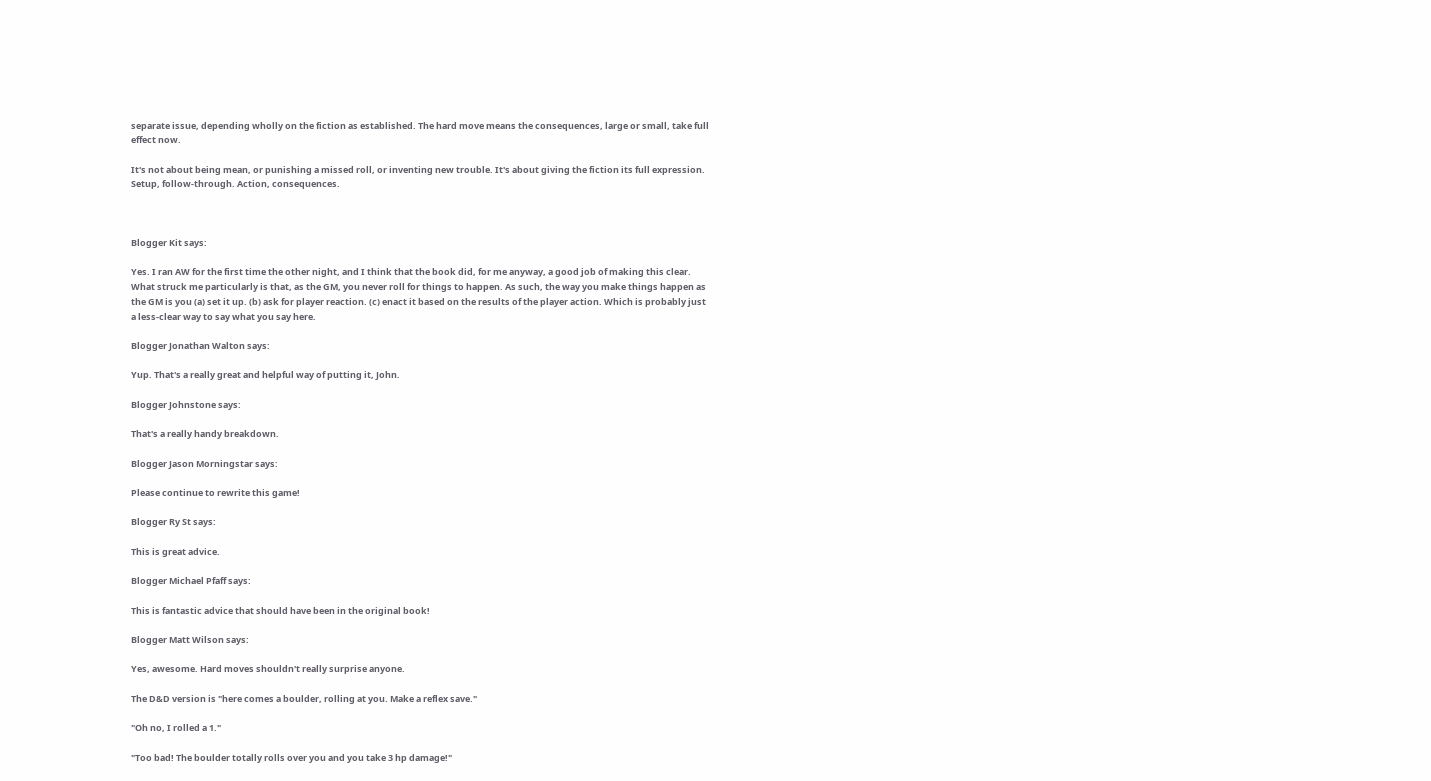separate issue, depending wholly on the fiction as established. The hard move means the consequences, large or small, take full effect now.

It's not about being mean, or punishing a missed roll, or inventing new trouble. It's about giving the fiction its full expression. Setup, follow-through. Action, consequences.



Blogger Kit says:

Yes. I ran AW for the first time the other night, and I think that the book did, for me anyway, a good job of making this clear. What struck me particularly is that, as the GM, you never roll for things to happen. As such, the way you make things happen as the GM is you (a) set it up. (b) ask for player reaction. (c) enact it based on the results of the player action. Which is probably just a less-clear way to say what you say here.

Blogger Jonathan Walton says:

Yup. That's a really great and helpful way of putting it, John.

Blogger Johnstone says:

That's a really handy breakdown.

Blogger Jason Morningstar says:

Please continue to rewrite this game!

Blogger Ry St says:

This is great advice.

Blogger Michael Pfaff says:

This is fantastic advice that should have been in the original book!

Blogger Matt Wilson says:

Yes, awesome. Hard moves shouldn't really surprise anyone.

The D&D version is "here comes a boulder, rolling at you. Make a reflex save."

"Oh no, I rolled a 1."

"Too bad! The boulder totally rolls over you and you take 3 hp damage!"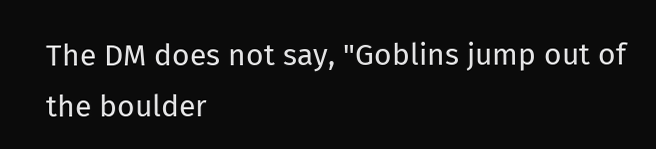The DM does not say, "Goblins jump out of the boulder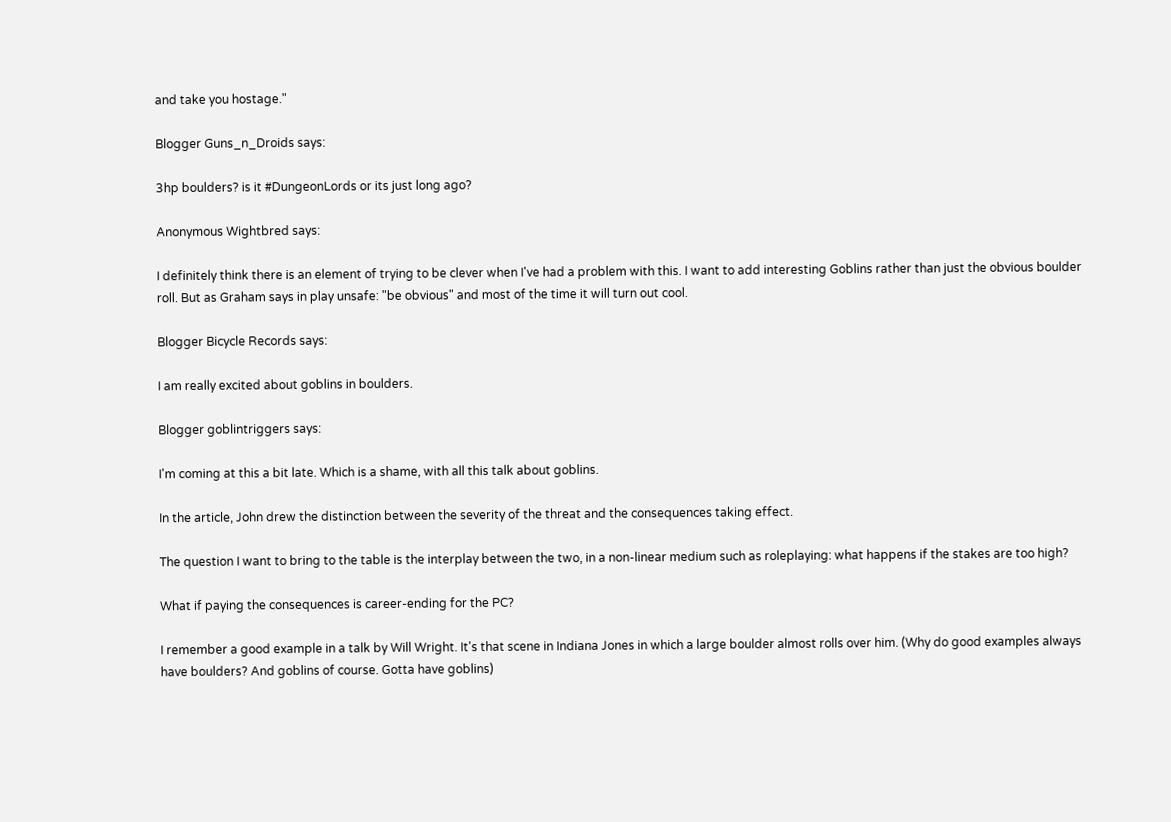and take you hostage."

Blogger Guns_n_Droids says:

3hp boulders? is it #DungeonLords or its just long ago?

Anonymous Wightbred says:

I definitely think there is an element of trying to be clever when I've had a problem with this. I want to add interesting Goblins rather than just the obvious boulder roll. But as Graham says in play unsafe: "be obvious" and most of the time it will turn out cool.

Blogger Bicycle Records says:

I am really excited about goblins in boulders.

Blogger goblintriggers says:

I'm coming at this a bit late. Which is a shame, with all this talk about goblins.

In the article, John drew the distinction between the severity of the threat and the consequences taking effect.

The question I want to bring to the table is the interplay between the two, in a non-linear medium such as roleplaying: what happens if the stakes are too high?

What if paying the consequences is career-ending for the PC?

I remember a good example in a talk by Will Wright. It's that scene in Indiana Jones in which a large boulder almost rolls over him. (Why do good examples always have boulders? And goblins of course. Gotta have goblins)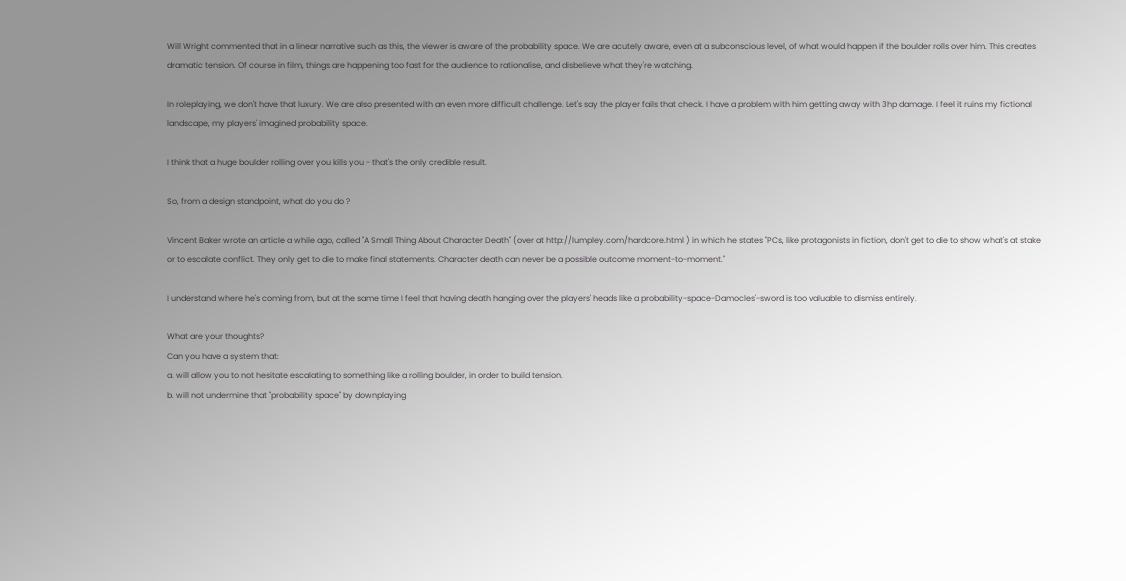Will Wright commented that in a linear narrative such as this, the viewer is aware of the probability space. We are acutely aware, even at a subconscious level, of what would happen if the boulder rolls over him. This creates dramatic tension. Of course in film, things are happening too fast for the audience to rationalise, and disbelieve what they're watching.

In roleplaying, we don't have that luxury. We are also presented with an even more difficult challenge. Let's say the player fails that check. I have a problem with him getting away with 3hp damage. I feel it ruins my fictional landscape, my players' imagined probability space.

I think that a huge boulder rolling over you kills you - that's the only credible result.

So, from a design standpoint, what do you do ?

Vincent Baker wrote an article a while ago, called "A Small Thing About Character Death" (over at http://lumpley.com/hardcore.html ) in which he states "PCs, like protagonists in fiction, don't get to die to show what's at stake or to escalate conflict. They only get to die to make final statements. Character death can never be a possible outcome moment-to-moment."

I understand where he's coming from, but at the same time I feel that having death hanging over the players' heads like a probability-space-Damocles'-sword is too valuable to dismiss entirely.

What are your thoughts?
Can you have a system that:
a. will allow you to not hesitate escalating to something like a rolling boulder, in order to build tension.
b. will not undermine that "probability space" by downplaying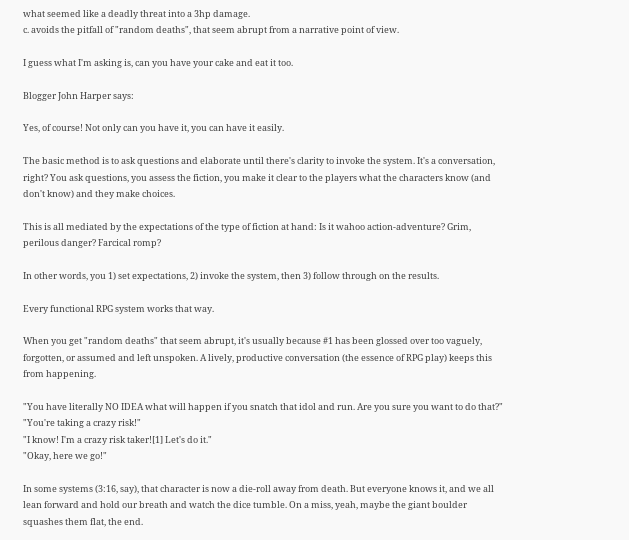what seemed like a deadly threat into a 3hp damage.
c. avoids the pitfall of "random deaths", that seem abrupt from a narrative point of view.

I guess what I'm asking is, can you have your cake and eat it too.

Blogger John Harper says:

Yes, of course! Not only can you have it, you can have it easily.

The basic method is to ask questions and elaborate until there's clarity to invoke the system. It's a conversation, right? You ask questions, you assess the fiction, you make it clear to the players what the characters know (and don't know) and they make choices.

This is all mediated by the expectations of the type of fiction at hand: Is it wahoo action-adventure? Grim, perilous danger? Farcical romp?

In other words, you 1) set expectations, 2) invoke the system, then 3) follow through on the results.

Every functional RPG system works that way.

When you get "random deaths" that seem abrupt, it's usually because #1 has been glossed over too vaguely, forgotten, or assumed and left unspoken. A lively, productive conversation (the essence of RPG play) keeps this from happening.

"You have literally NO IDEA what will happen if you snatch that idol and run. Are you sure you want to do that?"
"You're taking a crazy risk!"
"I know! I'm a crazy risk taker![1] Let's do it."
"Okay, here we go!"

In some systems (3:16, say), that character is now a die-roll away from death. But everyone knows it, and we all lean forward and hold our breath and watch the dice tumble. On a miss, yeah, maybe the giant boulder squashes them flat, the end.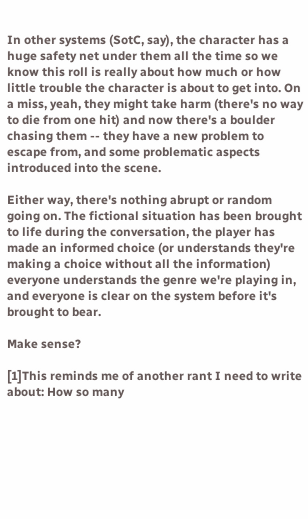In other systems (SotC, say), the character has a huge safety net under them all the time so we know this roll is really about how much or how little trouble the character is about to get into. On a miss, yeah, they might take harm (there's no way to die from one hit) and now there's a boulder chasing them -- they have a new problem to escape from, and some problematic aspects introduced into the scene.

Either way, there's nothing abrupt or random going on. The fictional situation has been brought to life during the conversation, the player has made an informed choice (or understands they're making a choice without all the information) everyone understands the genre we're playing in, and everyone is clear on the system before it's brought to bear.

Make sense?

[1]This reminds me of another rant I need to write about: How so many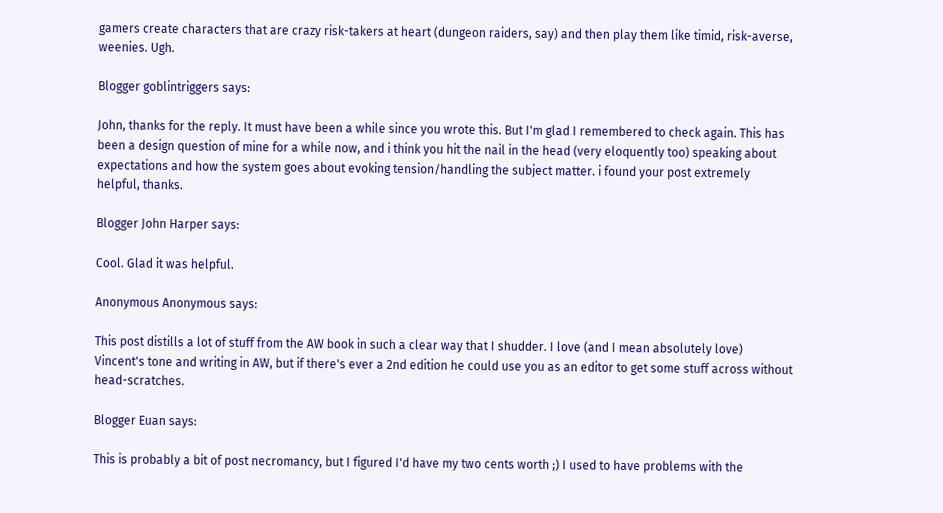gamers create characters that are crazy risk-takers at heart (dungeon raiders, say) and then play them like timid, risk-averse, weenies. Ugh.

Blogger goblintriggers says:

John, thanks for the reply. It must have been a while since you wrote this. But I'm glad I remembered to check again. This has been a design question of mine for a while now, and i think you hit the nail in the head (very eloquently too) speaking about expectations and how the system goes about evoking tension/handling the subject matter. i found your post extremely helpful, thanks.

Blogger John Harper says:

Cool. Glad it was helpful.

Anonymous Anonymous says:

This post distills a lot of stuff from the AW book in such a clear way that I shudder. I love (and I mean absolutely love) Vincent's tone and writing in AW, but if there's ever a 2nd edition he could use you as an editor to get some stuff across without head-scratches.

Blogger Euan says:

This is probably a bit of post necromancy, but I figured I'd have my two cents worth ;) I used to have problems with the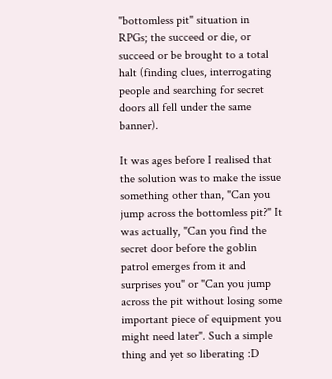"bottomless pit" situation in RPGs; the succeed or die, or succeed or be brought to a total halt (finding clues, interrogating people and searching for secret doors all fell under the same banner).

It was ages before I realised that the solution was to make the issue something other than, "Can you jump across the bottomless pit?" It was actually, "Can you find the secret door before the goblin patrol emerges from it and surprises you" or "Can you jump across the pit without losing some important piece of equipment you might need later". Such a simple thing and yet so liberating :D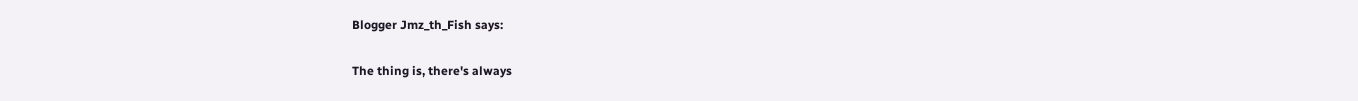Blogger Jmz_th_Fish says:

The thing is, there's always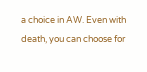a choice in AW. Even with death, you can choose for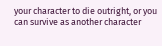your character to die outright, or you can survive as another character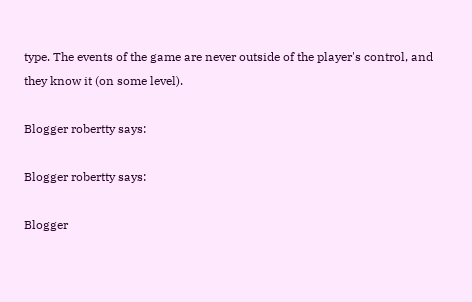type. The events of the game are never outside of the player's control, and they know it (on some level).

Blogger robertty says:

Blogger robertty says:

Blogger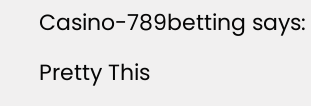Casino-789betting says:

Pretty This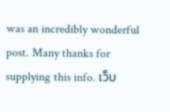was an incredibly wonderful post. Many thanks for supplying this info. เว็บ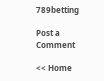789betting

Post a Comment

<< Home